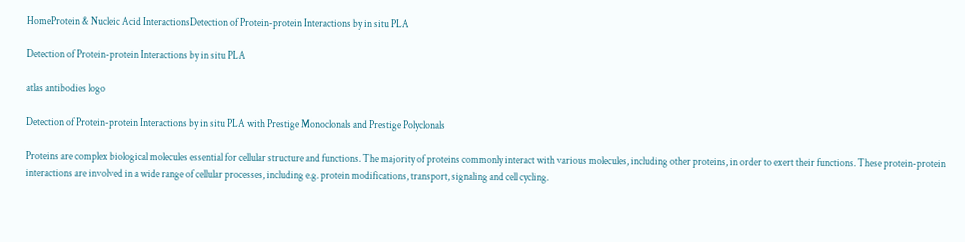HomeProtein & Nucleic Acid InteractionsDetection of Protein-protein Interactions by in situ PLA

Detection of Protein-protein Interactions by in situ PLA

atlas antibodies logo

Detection of Protein-protein Interactions by in situ PLA with Prestige Monoclonals and Prestige Polyclonals

Proteins are complex biological molecules essential for cellular structure and functions. The majority of proteins commonly interact with various molecules, including other proteins, in order to exert their functions. These protein-protein interactions are involved in a wide range of cellular processes, including e.g. protein modifications, transport, signaling and cell cycling.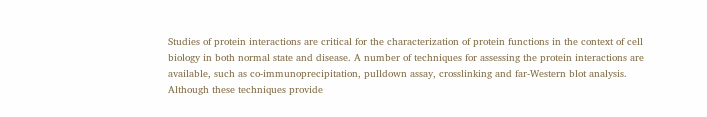Studies of protein interactions are critical for the characterization of protein functions in the context of cell biology in both normal state and disease. A number of techniques for assessing the protein interactions are available, such as co-immunoprecipitation, pulldown assay, crosslinking and far-Western blot analysis. Although these techniques provide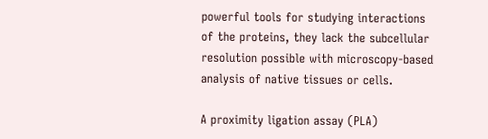powerful tools for studying interactions of the proteins, they lack the subcellular resolution possible with microscopy-based analysis of native tissues or cells.

A proximity ligation assay (PLA)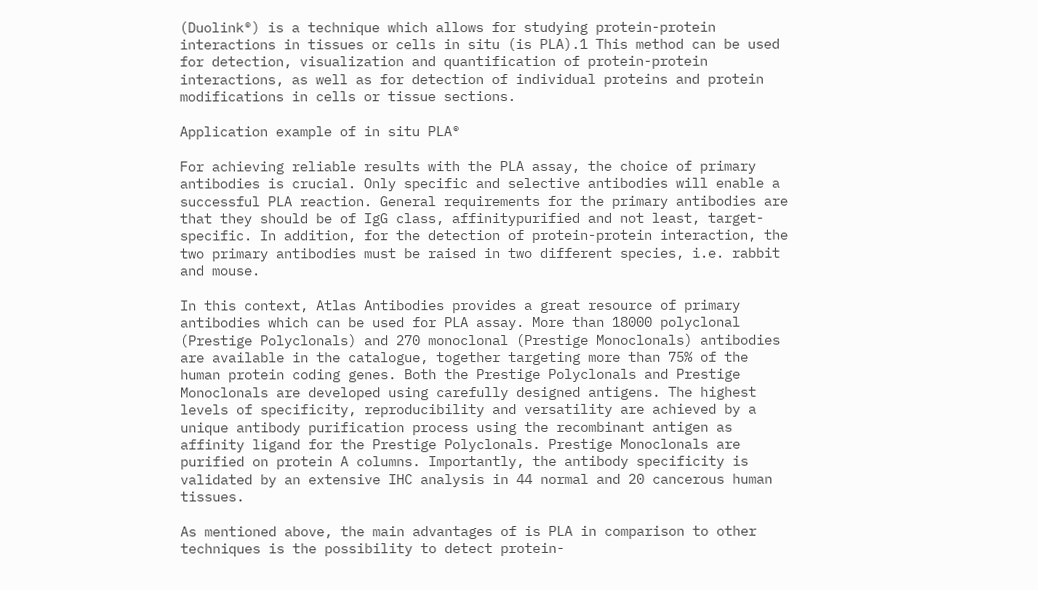(Duolink®) is a technique which allows for studying protein-protein interactions in tissues or cells in situ (is PLA).1 This method can be used for detection, visualization and quantification of protein-protein interactions, as well as for detection of individual proteins and protein modifications in cells or tissue sections.

Application example of in situ PLA®

For achieving reliable results with the PLA assay, the choice of primary antibodies is crucial. Only specific and selective antibodies will enable a successful PLA reaction. General requirements for the primary antibodies are that they should be of IgG class, affinitypurified and not least, target-specific. In addition, for the detection of protein-protein interaction, the two primary antibodies must be raised in two different species, i.e. rabbit and mouse.

In this context, Atlas Antibodies provides a great resource of primary antibodies which can be used for PLA assay. More than 18000 polyclonal (Prestige Polyclonals) and 270 monoclonal (Prestige Monoclonals) antibodies are available in the catalogue, together targeting more than 75% of the human protein coding genes. Both the Prestige Polyclonals and Prestige Monoclonals are developed using carefully designed antigens. The highest levels of specificity, reproducibility and versatility are achieved by a unique antibody purification process using the recombinant antigen as affinity ligand for the Prestige Polyclonals. Prestige Monoclonals are purified on protein A columns. Importantly, the antibody specificity is validated by an extensive IHC analysis in 44 normal and 20 cancerous human tissues.

As mentioned above, the main advantages of is PLA in comparison to other techniques is the possibility to detect protein-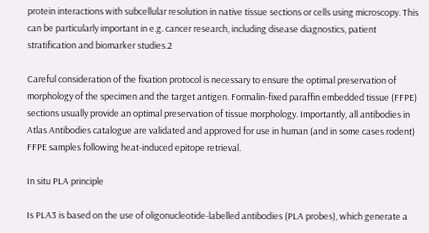protein interactions with subcellular resolution in native tissue sections or cells using microscopy. This can be particularly important in e.g. cancer research, including disease diagnostics, patient stratification and biomarker studies.2

Careful consideration of the fixation protocol is necessary to ensure the optimal preservation of morphology of the specimen and the target antigen. Formalin-fixed paraffin embedded tissue (FFPE) sections usually provide an optimal preservation of tissue morphology. Importantly, all antibodies in Atlas Antibodies catalogue are validated and approved for use in human (and in some cases rodent) FFPE samples following heat-induced epitope retrieval.

In situ PLA principle

Is PLA3 is based on the use of oligonucleotide-labelled antibodies (PLA probes), which generate a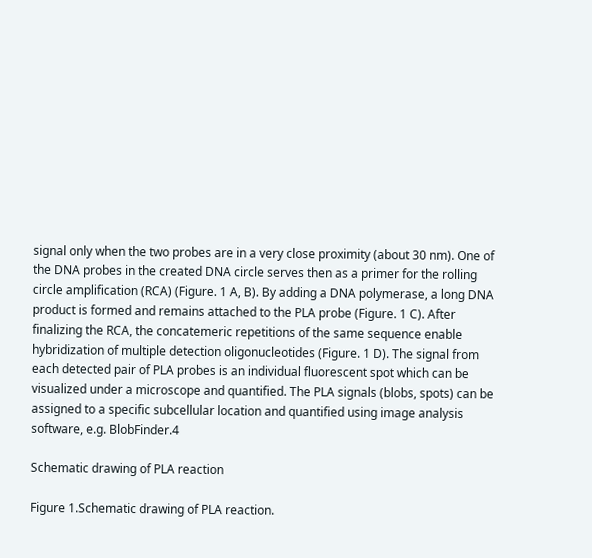signal only when the two probes are in a very close proximity (about 30 nm). One of the DNA probes in the created DNA circle serves then as a primer for the rolling circle amplification (RCA) (Figure. 1 A, B). By adding a DNA polymerase, a long DNA product is formed and remains attached to the PLA probe (Figure. 1 C). After finalizing the RCA, the concatemeric repetitions of the same sequence enable hybridization of multiple detection oligonucleotides (Figure. 1 D). The signal from each detected pair of PLA probes is an individual fluorescent spot which can be visualized under a microscope and quantified. The PLA signals (blobs, spots) can be assigned to a specific subcellular location and quantified using image analysis software, e.g. BlobFinder.4

Schematic drawing of PLA reaction

Figure 1.Schematic drawing of PLA reaction.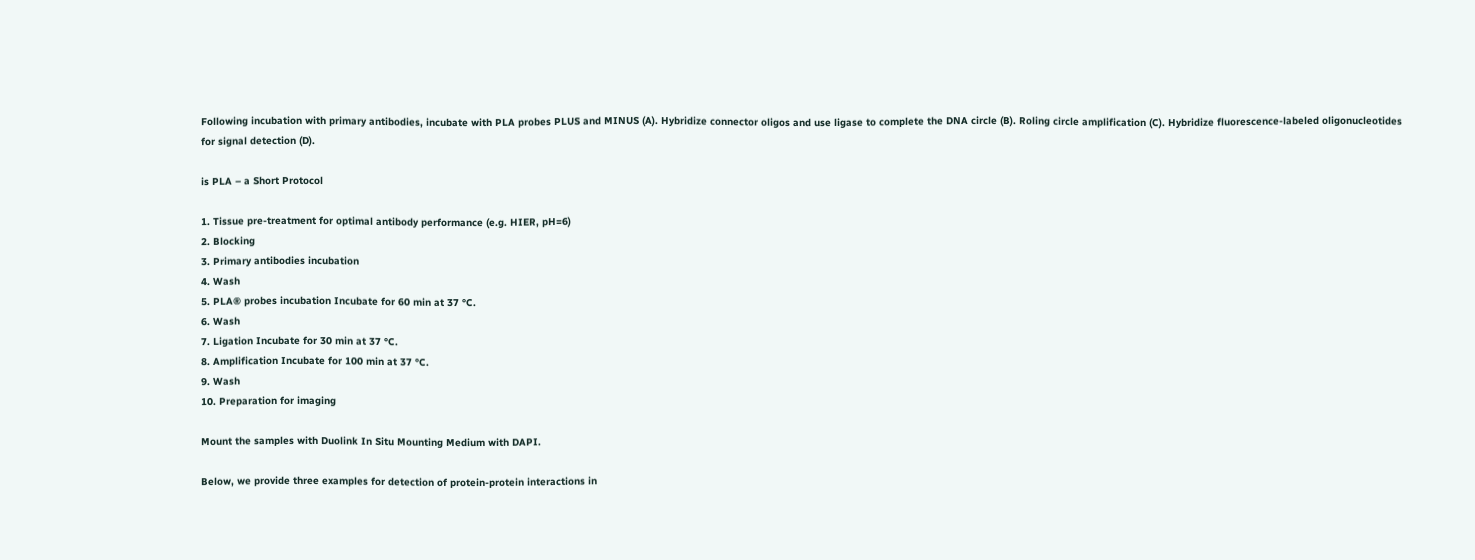Following incubation with primary antibodies, incubate with PLA probes PLUS and MINUS (A). Hybridize connector oligos and use ligase to complete the DNA circle (B). Roling circle amplification (C). Hybridize fluorescence-labeled oligonucleotides for signal detection (D).

is PLA – a Short Protocol

1. Tissue pre-treatment for optimal antibody performance (e.g. HIER, pH=6)
2. Blocking
3. Primary antibodies incubation
4. Wash
5. PLA® probes incubation Incubate for 60 min at 37 °C.
6. Wash
7. Ligation Incubate for 30 min at 37 °C.
8. Amplification Incubate for 100 min at 37 °C.
9. Wash
10. Preparation for imaging

Mount the samples with Duolink In Situ Mounting Medium with DAPI.

Below, we provide three examples for detection of protein-protein interactions in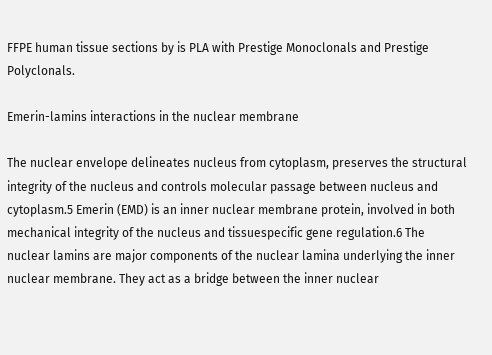FFPE human tissue sections by is PLA with Prestige Monoclonals and Prestige Polyclonals.

Emerin-lamins interactions in the nuclear membrane

The nuclear envelope delineates nucleus from cytoplasm, preserves the structural integrity of the nucleus and controls molecular passage between nucleus and cytoplasm.5 Emerin (EMD) is an inner nuclear membrane protein, involved in both mechanical integrity of the nucleus and tissuespecific gene regulation.6 The nuclear lamins are major components of the nuclear lamina underlying the inner nuclear membrane. They act as a bridge between the inner nuclear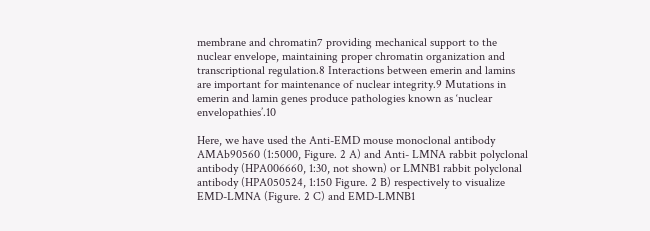membrane and chromatin7 providing mechanical support to the nuclear envelope, maintaining proper chromatin organization and transcriptional regulation.8 Interactions between emerin and lamins are important for maintenance of nuclear integrity.9 Mutations in emerin and lamin genes produce pathologies known as ‘nuclear envelopathies’.10

Here, we have used the Anti-EMD mouse monoclonal antibody AMAb90560 (1:5000, Figure. 2 A) and Anti- LMNA rabbit polyclonal antibody (HPA006660, 1:30, not shown) or LMNB1 rabbit polyclonal antibody (HPA050524, 1:150 Figure. 2 B) respectively to visualize EMD-LMNA (Figure. 2 C) and EMD-LMNB1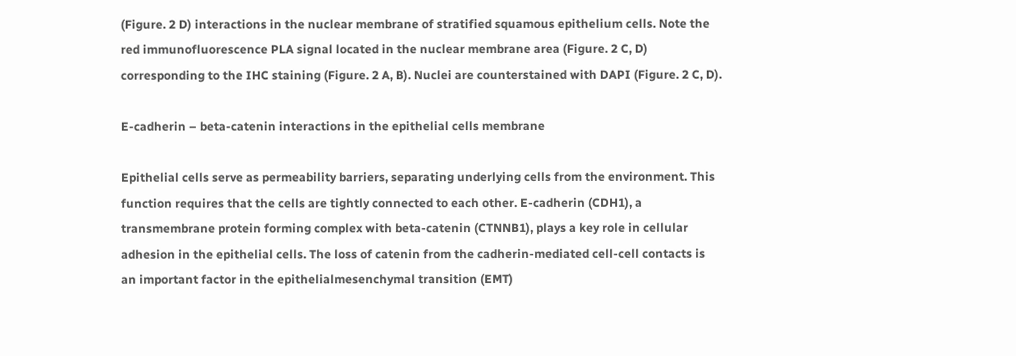(Figure. 2 D) interactions in the nuclear membrane of stratified squamous epithelium cells. Note the red immunofluorescence PLA signal located in the nuclear membrane area (Figure. 2 C, D) corresponding to the IHC staining (Figure. 2 A, B). Nuclei are counterstained with DAPI (Figure. 2 C, D).

E-cadherin – beta-catenin interactions in the epithelial cells membrane

Epithelial cells serve as permeability barriers, separating underlying cells from the environment. This function requires that the cells are tightly connected to each other. E-cadherin (CDH1), a transmembrane protein forming complex with beta-catenin (CTNNB1), plays a key role in cellular adhesion in the epithelial cells. The loss of catenin from the cadherin-mediated cell-cell contacts is an important factor in the epithelialmesenchymal transition (EMT)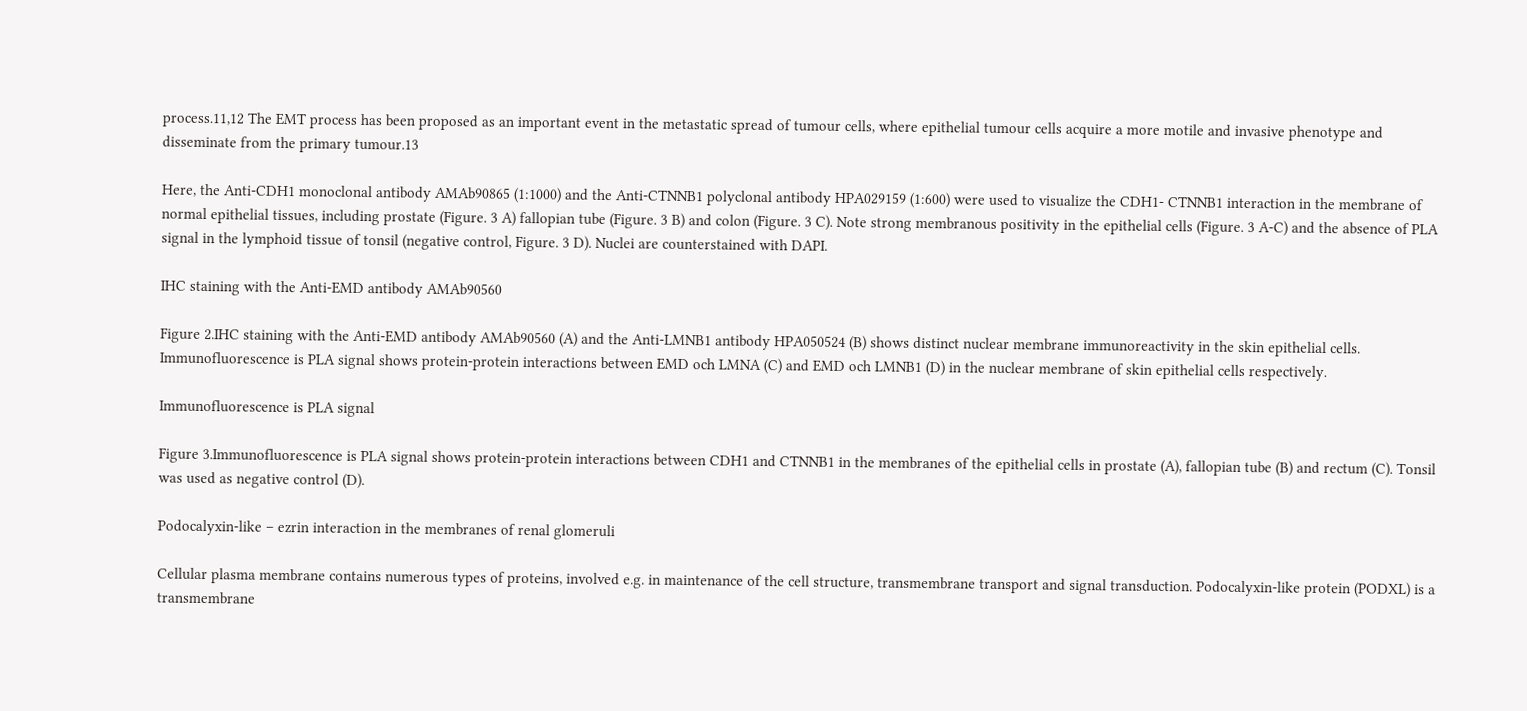process.11,12 The EMT process has been proposed as an important event in the metastatic spread of tumour cells, where epithelial tumour cells acquire a more motile and invasive phenotype and disseminate from the primary tumour.13

Here, the Anti-CDH1 monoclonal antibody AMAb90865 (1:1000) and the Anti-CTNNB1 polyclonal antibody HPA029159 (1:600) were used to visualize the CDH1- CTNNB1 interaction in the membrane of normal epithelial tissues, including prostate (Figure. 3 A) fallopian tube (Figure. 3 B) and colon (Figure. 3 C). Note strong membranous positivity in the epithelial cells (Figure. 3 A-C) and the absence of PLA signal in the lymphoid tissue of tonsil (negative control, Figure. 3 D). Nuclei are counterstained with DAPI.

IHC staining with the Anti-EMD antibody AMAb90560

Figure 2.IHC staining with the Anti-EMD antibody AMAb90560 (A) and the Anti-LMNB1 antibody HPA050524 (B) shows distinct nuclear membrane immunoreactivity in the skin epithelial cells. Immunofluorescence is PLA signal shows protein-protein interactions between EMD och LMNA (C) and EMD och LMNB1 (D) in the nuclear membrane of skin epithelial cells respectively.

Immunofluorescence is PLA signal

Figure 3.Immunofluorescence is PLA signal shows protein-protein interactions between CDH1 and CTNNB1 in the membranes of the epithelial cells in prostate (A), fallopian tube (B) and rectum (C). Tonsil was used as negative control (D).

Podocalyxin-like – ezrin interaction in the membranes of renal glomeruli

Cellular plasma membrane contains numerous types of proteins, involved e.g. in maintenance of the cell structure, transmembrane transport and signal transduction. Podocalyxin-like protein (PODXL) is a transmembrane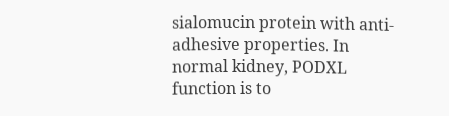sialomucin protein with anti-adhesive properties. In normal kidney, PODXL function is to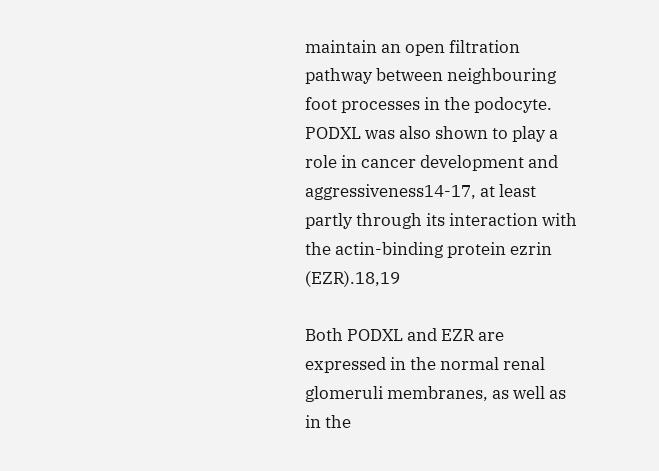maintain an open filtration pathway between neighbouring foot processes in the podocyte. PODXL was also shown to play a role in cancer development and aggressiveness14-17, at least partly through its interaction with the actin-binding protein ezrin (EZR).18,19

Both PODXL and EZR are expressed in the normal renal glomeruli membranes, as well as in the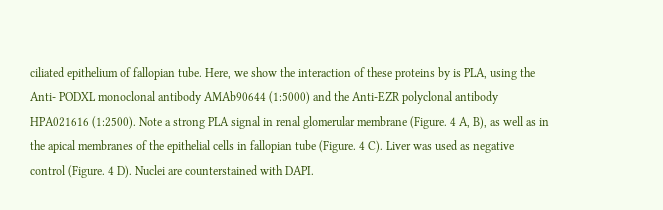ciliated epithelium of fallopian tube. Here, we show the interaction of these proteins by is PLA, using the Anti- PODXL monoclonal antibody AMAb90644 (1:5000) and the Anti-EZR polyclonal antibody HPA021616 (1:2500). Note a strong PLA signal in renal glomerular membrane (Figure. 4 A, B), as well as in the apical membranes of the epithelial cells in fallopian tube (Figure. 4 C). Liver was used as negative control (Figure. 4 D). Nuclei are counterstained with DAPI.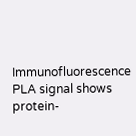Immunofluorescence PLA signal shows protein-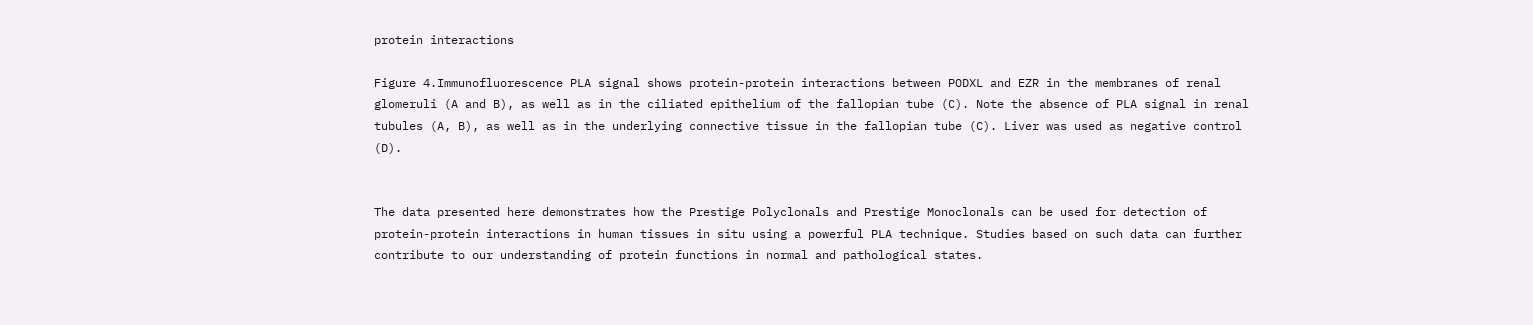protein interactions

Figure 4.Immunofluorescence PLA signal shows protein-protein interactions between PODXL and EZR in the membranes of renal glomeruli (A and B), as well as in the ciliated epithelium of the fallopian tube (C). Note the absence of PLA signal in renal tubules (A, B), as well as in the underlying connective tissue in the fallopian tube (C). Liver was used as negative control (D).


The data presented here demonstrates how the Prestige Polyclonals and Prestige Monoclonals can be used for detection of protein-protein interactions in human tissues in situ using a powerful PLA technique. Studies based on such data can further contribute to our understanding of protein functions in normal and pathological states.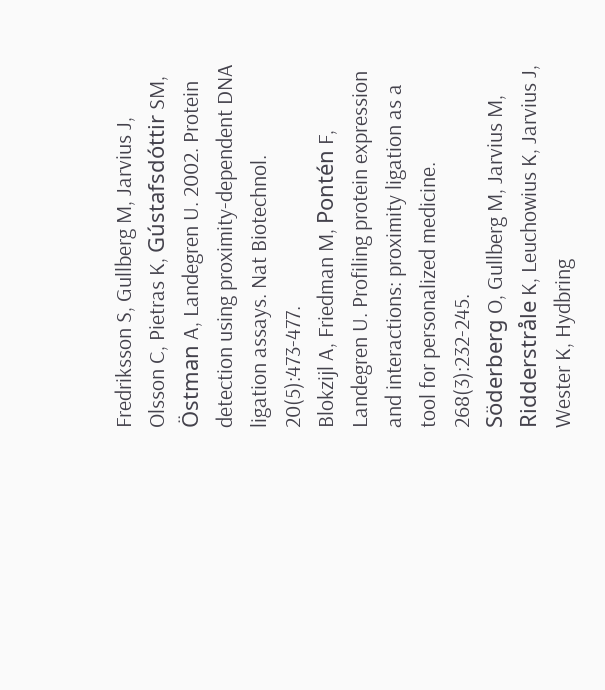Fredriksson S, Gullberg M, Jarvius J, Olsson C, Pietras K, Gústafsdóttir SM, Östman A, Landegren U. 2002. Protein detection using proximity-dependent DNA ligation assays. Nat Biotechnol. 20(5):473-477.
Blokzijl A, Friedman M, Pontén F, Landegren U. Profiling protein expression and interactions: proximity ligation as a tool for personalized medicine. 268(3):232-245.
Söderberg O, Gullberg M, Jarvius M, Ridderstråle K, Leuchowius K, Jarvius J, Wester K, Hydbring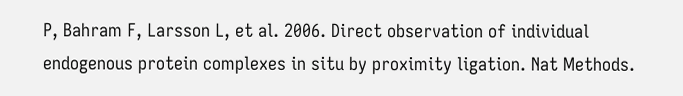P, Bahram F, Larsson L, et al. 2006. Direct observation of individual endogenous protein complexes in situ by proximity ligation. Nat Methods.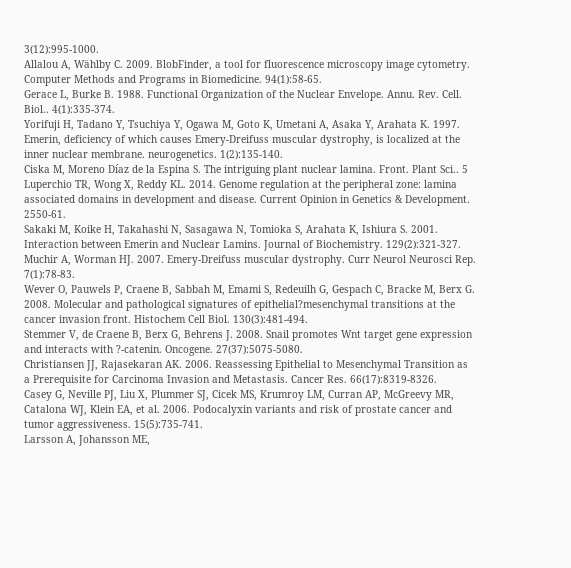3(12):995-1000.
Allalou A, Wählby C. 2009. BlobFinder, a tool for fluorescence microscopy image cytometry. Computer Methods and Programs in Biomedicine. 94(1):58-65.
Gerace L, Burke B. 1988. Functional Organization of the Nuclear Envelope. Annu. Rev. Cell. Biol.. 4(1):335-374.
Yorifuji H, Tadano Y, Tsuchiya Y, Ogawa M, Goto K, Umetani A, Asaka Y, Arahata K. 1997. Emerin, deficiency of which causes Emery-Dreifuss muscular dystrophy, is localized at the inner nuclear membrane. neurogenetics. 1(2):135-140.
Ciska M, Moreno Díaz de la Espina S. The intriguing plant nuclear lamina. Front. Plant Sci.. 5
Luperchio TR, Wong X, Reddy KL. 2014. Genome regulation at the peripheral zone: lamina associated domains in development and disease. Current Opinion in Genetics & Development. 2550-61.
Sakaki M, Koike H, Takahashi N, Sasagawa N, Tomioka S, Arahata K, Ishiura S. 2001. Interaction between Emerin and Nuclear Lamins. Journal of Biochemistry. 129(2):321-327.
Muchir A, Worman HJ. 2007. Emery-Dreifuss muscular dystrophy. Curr Neurol Neurosci Rep. 7(1):78-83.
Wever O, Pauwels P, Craene B, Sabbah M, Emami S, Redeuilh G, Gespach C, Bracke M, Berx G. 2008. Molecular and pathological signatures of epithelial?mesenchymal transitions at the cancer invasion front. Histochem Cell Biol. 130(3):481-494.
Stemmer V, de Craene B, Berx G, Behrens J. 2008. Snail promotes Wnt target gene expression and interacts with ?-catenin. Oncogene. 27(37):5075-5080.
Christiansen JJ, Rajasekaran AK. 2006. Reassessing Epithelial to Mesenchymal Transition as a Prerequisite for Carcinoma Invasion and Metastasis. Cancer Res. 66(17):8319-8326.
Casey G, Neville PJ, Liu X, Plummer SJ, Cicek MS, Krumroy LM, Curran AP, McGreevy MR, Catalona WJ, Klein EA, et al. 2006. Podocalyxin variants and risk of prostate cancer and tumor aggressiveness. 15(5):735-741.
Larsson A, Johansson ME,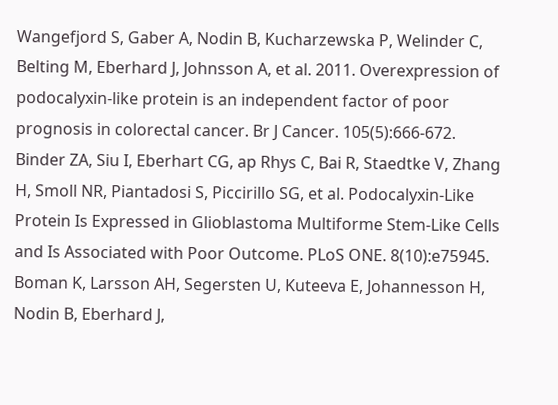Wangefjord S, Gaber A, Nodin B, Kucharzewska P, Welinder C, Belting M, Eberhard J, Johnsson A, et al. 2011. Overexpression of podocalyxin-like protein is an independent factor of poor prognosis in colorectal cancer. Br J Cancer. 105(5):666-672.
Binder ZA, Siu I, Eberhart CG, ap Rhys C, Bai R, Staedtke V, Zhang H, Smoll NR, Piantadosi S, Piccirillo SG, et al. Podocalyxin-Like Protein Is Expressed in Glioblastoma Multiforme Stem-Like Cells and Is Associated with Poor Outcome. PLoS ONE. 8(10):e75945.
Boman K, Larsson AH, Segersten U, Kuteeva E, Johannesson H, Nodin B, Eberhard J,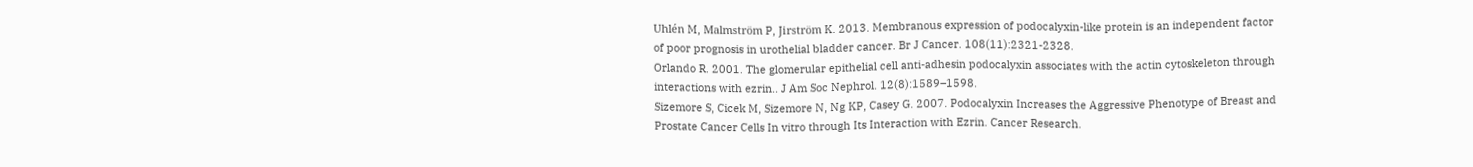Uhlén M, Malmström P, Jirström K. 2013. Membranous expression of podocalyxin-like protein is an independent factor of poor prognosis in urothelial bladder cancer. Br J Cancer. 108(11):2321-2328.
Orlando R. 2001. The glomerular epithelial cell anti-adhesin podocalyxin associates with the actin cytoskeleton through interactions with ezrin.. J Am Soc Nephrol. 12(8):1589–1598.
Sizemore S, Cicek M, Sizemore N, Ng KP, Casey G. 2007. Podocalyxin Increases the Aggressive Phenotype of Breast and Prostate Cancer Cells In vitro through Its Interaction with Ezrin. Cancer Research.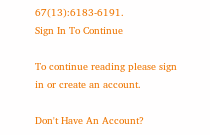67(13):6183-6191.
Sign In To Continue

To continue reading please sign in or create an account.

Don't Have An Account?